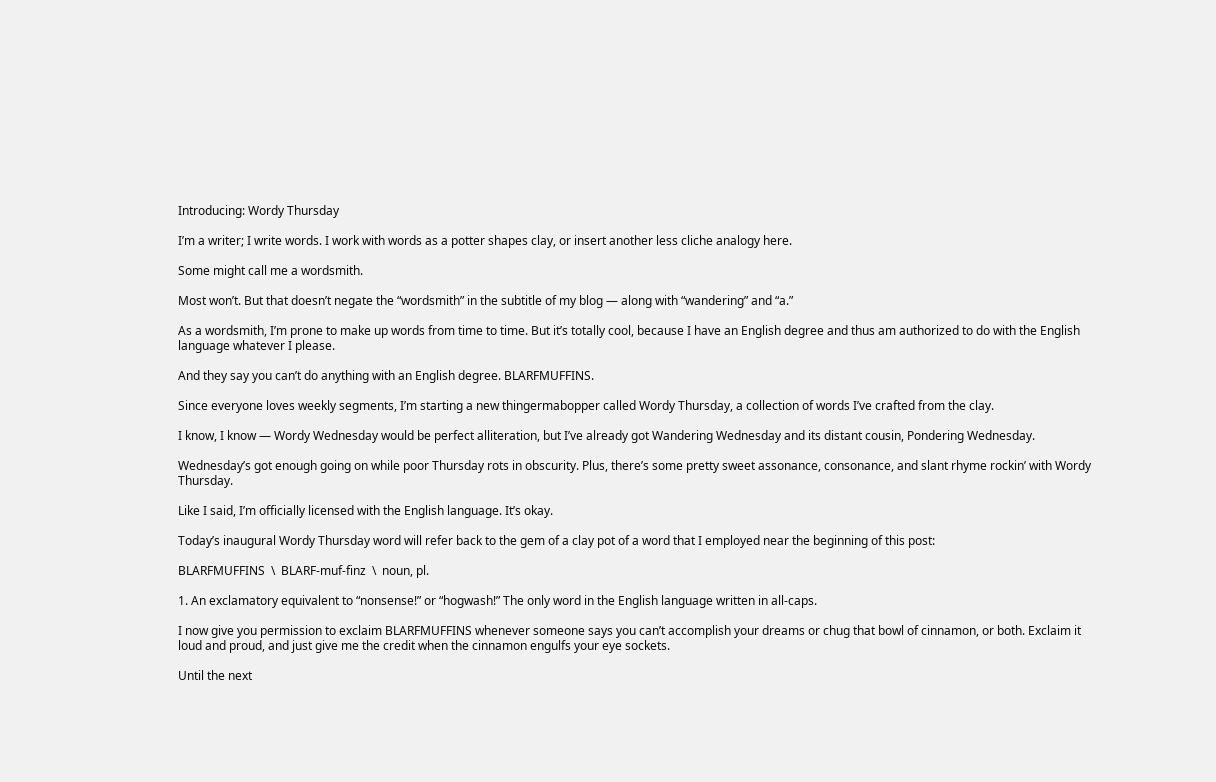Introducing: Wordy Thursday

I’m a writer; I write words. I work with words as a potter shapes clay, or insert another less cliche analogy here.

Some might call me a wordsmith.

Most won’t. But that doesn’t negate the “wordsmith” in the subtitle of my blog — along with “wandering” and “a.”

As a wordsmith, I’m prone to make up words from time to time. But it’s totally cool, because I have an English degree and thus am authorized to do with the English language whatever I please.

And they say you can’t do anything with an English degree. BLARFMUFFINS.

Since everyone loves weekly segments, I’m starting a new thingermabopper called Wordy Thursday, a collection of words I’ve crafted from the clay.

I know, I know — Wordy Wednesday would be perfect alliteration, but I’ve already got Wandering Wednesday and its distant cousin, Pondering Wednesday.

Wednesday’s got enough going on while poor Thursday rots in obscurity. Plus, there’s some pretty sweet assonance, consonance, and slant rhyme rockin’ with Wordy Thursday.

Like I said, I’m officially licensed with the English language. It’s okay.

Today’s inaugural Wordy Thursday word will refer back to the gem of a clay pot of a word that I employed near the beginning of this post:

BLARFMUFFINS  \  BLARF-muf-finz  \  noun, pl.

1. An exclamatory equivalent to “nonsense!” or “hogwash!” The only word in the English language written in all-caps.

I now give you permission to exclaim BLARFMUFFINS whenever someone says you can’t accomplish your dreams or chug that bowl of cinnamon, or both. Exclaim it loud and proud, and just give me the credit when the cinnamon engulfs your eye sockets.

Until the next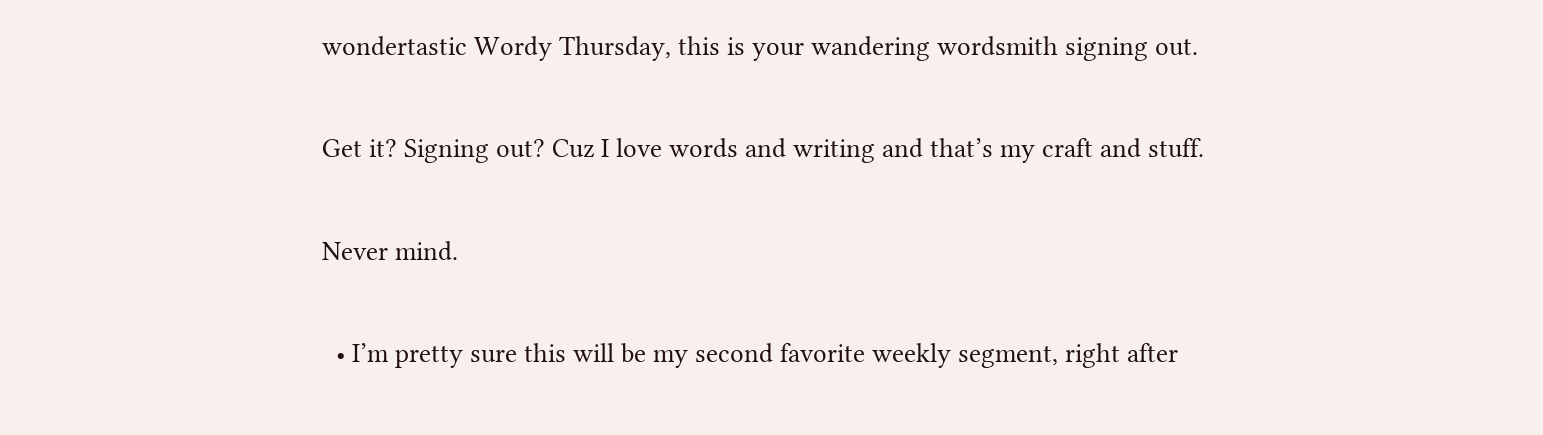wondertastic Wordy Thursday, this is your wandering wordsmith signing out.

Get it? Signing out? Cuz I love words and writing and that’s my craft and stuff.

Never mind.

  • I’m pretty sure this will be my second favorite weekly segment, right after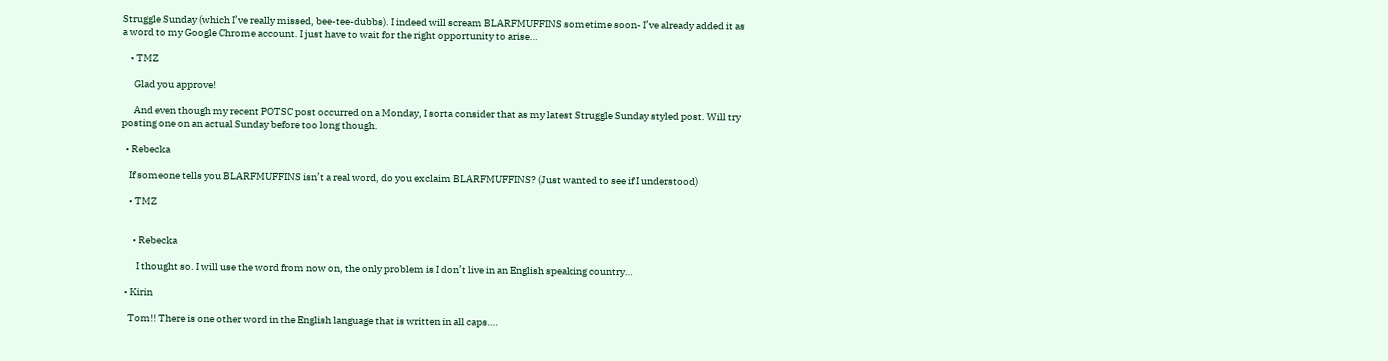Struggle Sunday (which I’ve really missed, bee-tee-dubbs). I indeed will scream BLARFMUFFINS sometime soon- I’ve already added it as a word to my Google Chrome account. I just have to wait for the right opportunity to arise…

    • TMZ

      Glad you approve!

      And even though my recent POTSC post occurred on a Monday, I sorta consider that as my latest Struggle Sunday styled post. Will try posting one on an actual Sunday before too long though.

  • Rebecka

    If someone tells you BLARFMUFFINS isn’t a real word, do you exclaim BLARFMUFFINS? (Just wanted to see if I understood)

    • TMZ


      • Rebecka

        I thought so. I will use the word from now on, the only problem is I don’t live in an English speaking country…

  • Kirin

    Tom!! There is one other word in the English language that is written in all caps….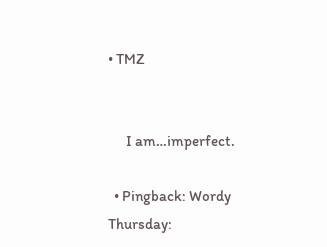• TMZ


      I am…imperfect.

  • Pingback: Wordy Thursday: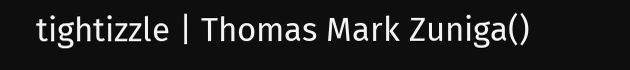tightizzle | Thomas Mark Zuniga()